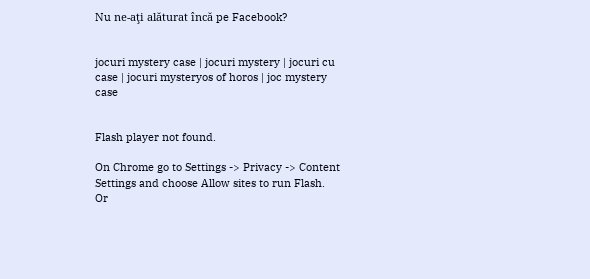Nu ne-aţi alăturat încă pe Facebook?


jocuri mystery case | jocuri mystery | jocuri cu case | jocuri mysteryos of horos | joc mystery case


Flash player not found.

On Chrome go to Settings -> Privacy -> Content Settings and choose Allow sites to run Flash.
Or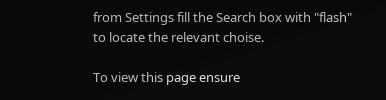from Settings fill the Search box with "flash" to locate the relevant choise.

To view this page ensure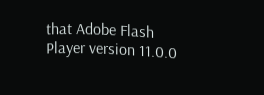that Adobe Flash Player version 11.0.0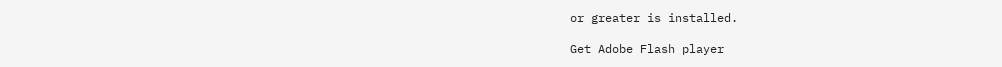or greater is installed.

Get Adobe Flash player